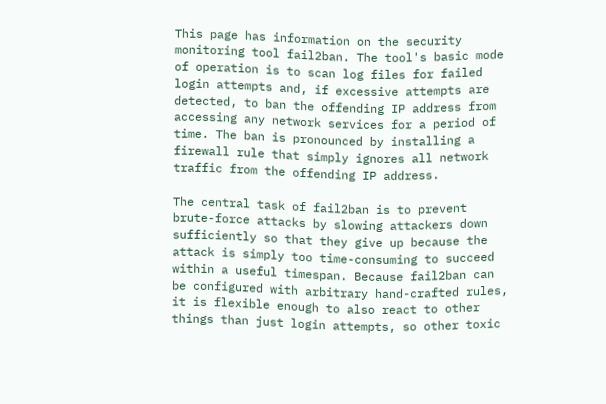This page has information on the security monitoring tool fail2ban. The tool's basic mode of operation is to scan log files for failed login attempts and, if excessive attempts are detected, to ban the offending IP address from accessing any network services for a period of time. The ban is pronounced by installing a firewall rule that simply ignores all network traffic from the offending IP address.

The central task of fail2ban is to prevent brute-force attacks by slowing attackers down sufficiently so that they give up because the attack is simply too time-consuming to succeed within a useful timespan. Because fail2ban can be configured with arbitrary hand-crafted rules, it is flexible enough to also react to other things than just login attempts, so other toxic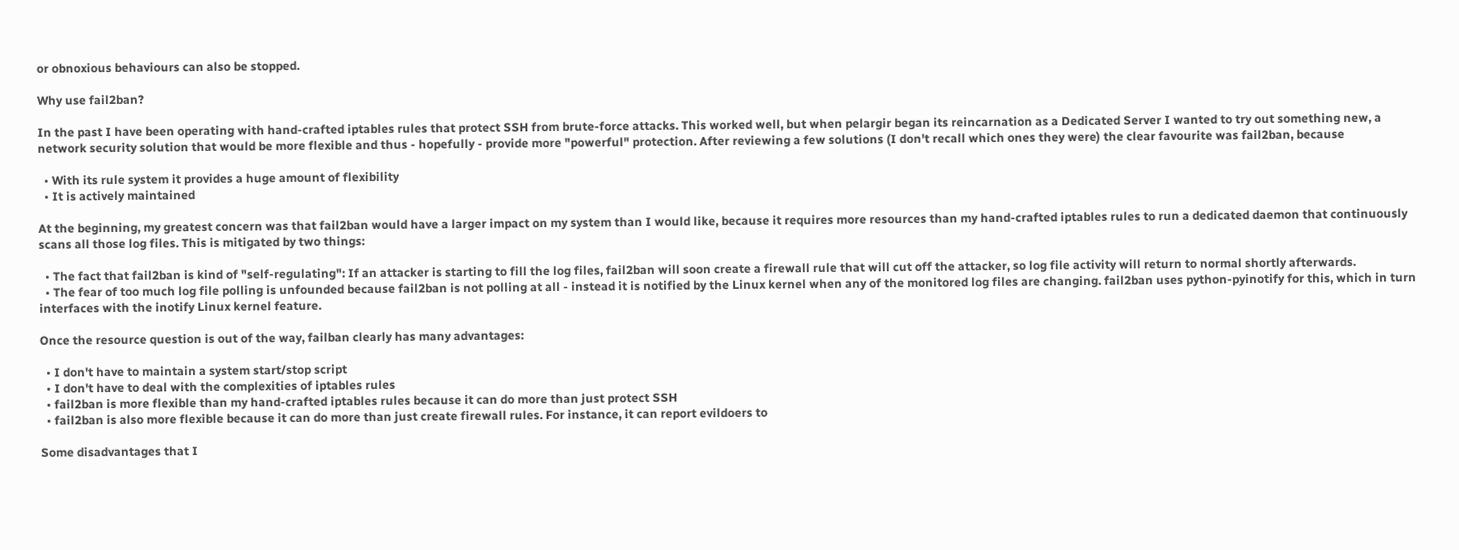or obnoxious behaviours can also be stopped.

Why use fail2ban?

In the past I have been operating with hand-crafted iptables rules that protect SSH from brute-force attacks. This worked well, but when pelargir began its reincarnation as a Dedicated Server I wanted to try out something new, a network security solution that would be more flexible and thus - hopefully - provide more "powerful" protection. After reviewing a few solutions (I don't recall which ones they were) the clear favourite was fail2ban, because

  • With its rule system it provides a huge amount of flexibility
  • It is actively maintained

At the beginning, my greatest concern was that fail2ban would have a larger impact on my system than I would like, because it requires more resources than my hand-crafted iptables rules to run a dedicated daemon that continuously scans all those log files. This is mitigated by two things:

  • The fact that fail2ban is kind of "self-regulating": If an attacker is starting to fill the log files, fail2ban will soon create a firewall rule that will cut off the attacker, so log file activity will return to normal shortly afterwards.
  • The fear of too much log file polling is unfounded because fail2ban is not polling at all - instead it is notified by the Linux kernel when any of the monitored log files are changing. fail2ban uses python-pyinotify for this, which in turn interfaces with the inotify Linux kernel feature.

Once the resource question is out of the way, failban clearly has many advantages:

  • I don't have to maintain a system start/stop script
  • I don't have to deal with the complexities of iptables rules
  • fail2ban is more flexible than my hand-crafted iptables rules because it can do more than just protect SSH
  • fail2ban is also more flexible because it can do more than just create firewall rules. For instance, it can report evildoers to

Some disadvantages that I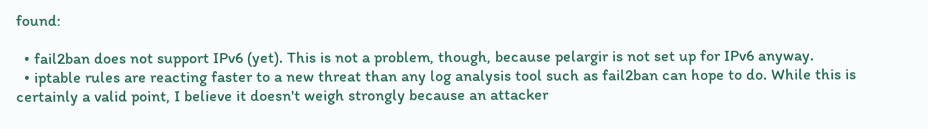found:

  • fail2ban does not support IPv6 (yet). This is not a problem, though, because pelargir is not set up for IPv6 anyway.
  • iptable rules are reacting faster to a new threat than any log analysis tool such as fail2ban can hope to do. While this is certainly a valid point, I believe it doesn't weigh strongly because an attacker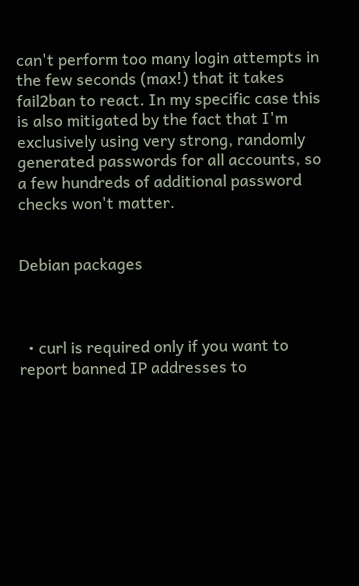can't perform too many login attempts in the few seconds (max!) that it takes fail2ban to react. In my specific case this is also mitigated by the fact that I'm exclusively using very strong, randomly generated passwords for all accounts, so a few hundreds of additional password checks won't matter.


Debian packages



  • curl is required only if you want to report banned IP addresses to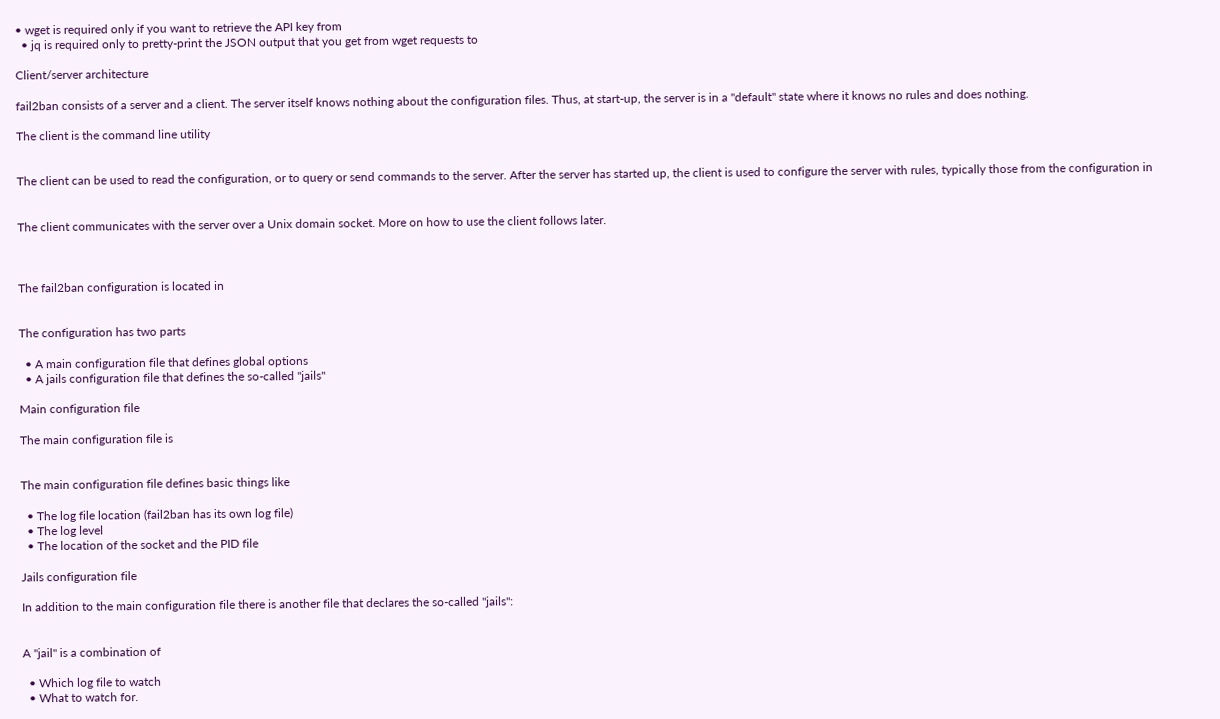• wget is required only if you want to retrieve the API key from
  • jq is required only to pretty-print the JSON output that you get from wget requests to

Client/server architecture

fail2ban consists of a server and a client. The server itself knows nothing about the configuration files. Thus, at start-up, the server is in a "default" state where it knows no rules and does nothing.

The client is the command line utility


The client can be used to read the configuration, or to query or send commands to the server. After the server has started up, the client is used to configure the server with rules, typically those from the configuration in


The client communicates with the server over a Unix domain socket. More on how to use the client follows later.



The fail2ban configuration is located in


The configuration has two parts

  • A main configuration file that defines global options
  • A jails configuration file that defines the so-called "jails"

Main configuration file

The main configuration file is


The main configuration file defines basic things like

  • The log file location (fail2ban has its own log file)
  • The log level
  • The location of the socket and the PID file

Jails configuration file

In addition to the main configuration file there is another file that declares the so-called "jails":


A "jail" is a combination of

  • Which log file to watch
  • What to watch for.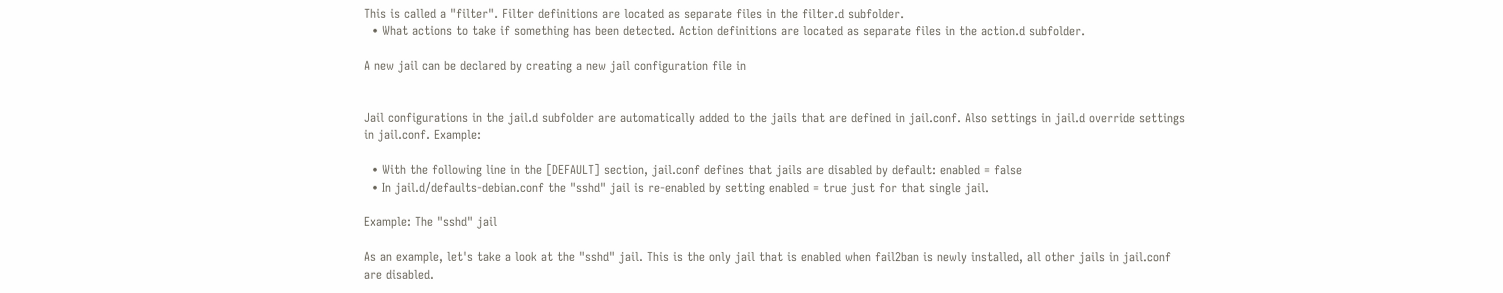This is called a "filter". Filter definitions are located as separate files in the filter.d subfolder.
  • What actions to take if something has been detected. Action definitions are located as separate files in the action.d subfolder.

A new jail can be declared by creating a new jail configuration file in


Jail configurations in the jail.d subfolder are automatically added to the jails that are defined in jail.conf. Also settings in jail.d override settings in jail.conf. Example:

  • With the following line in the [DEFAULT] section, jail.conf defines that jails are disabled by default: enabled = false
  • In jail.d/defaults-debian.conf the "sshd" jail is re-enabled by setting enabled = true just for that single jail.

Example: The "sshd" jail

As an example, let's take a look at the "sshd" jail. This is the only jail that is enabled when fail2ban is newly installed, all other jails in jail.conf are disabled.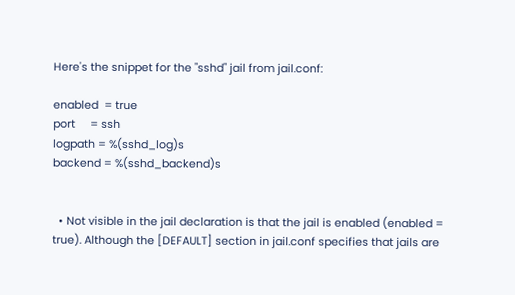Here's the snippet for the "sshd" jail from jail.conf:

enabled  = true
port     = ssh
logpath = %(sshd_log)s
backend = %(sshd_backend)s


  • Not visible in the jail declaration is that the jail is enabled (enabled = true). Although the [DEFAULT] section in jail.conf specifies that jails are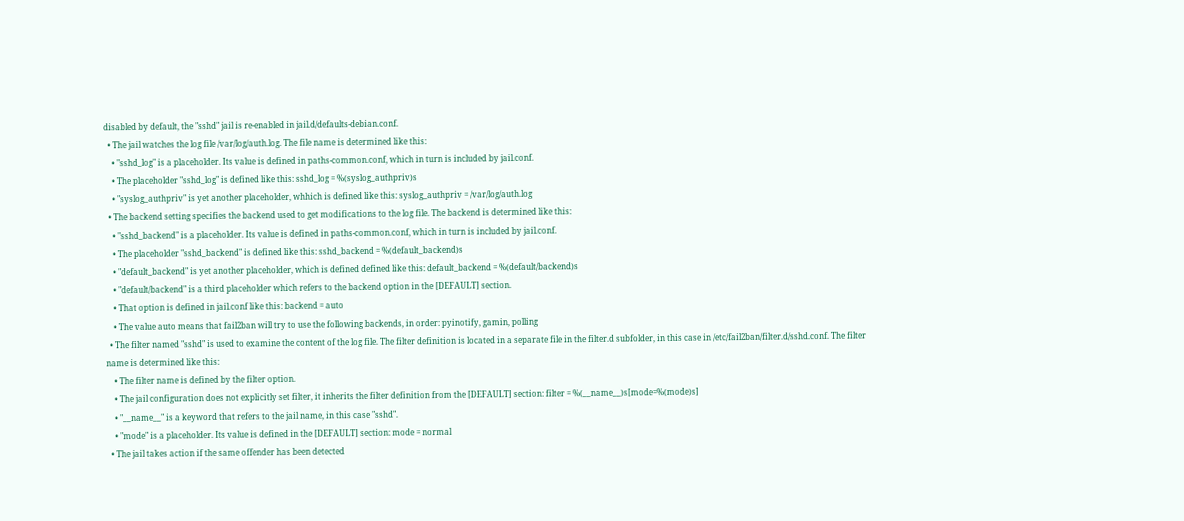disabled by default, the "sshd" jail is re-enabled in jail.d/defaults-debian.conf.
  • The jail watches the log file /var/log/auth.log. The file name is determined like this:
    • "sshd_log" is a placeholder. Its value is defined in paths-common.conf, which in turn is included by jail.conf.
    • The placeholder "sshd_log" is defined like this: sshd_log = %(syslog_authpriv)s
    • "syslog_authpriv" is yet another placeholder, whhich is defined like this: syslog_authpriv = /var/log/auth.log
  • The backend setting specifies the backend used to get modifications to the log file. The backend is determined like this:
    • "sshd_backend" is a placeholder. Its value is defined in paths-common.conf, which in turn is included by jail.conf.
    • The placeholder "sshd_backend" is defined like this: sshd_backend = %(default_backend)s
    • "default_backend" is yet another placeholder, which is defined defined like this: default_backend = %(default/backend)s
    • "default/backend" is a third placeholder which refers to the backend option in the [DEFAULT] section.
    • That option is defined in jail.conf like this: backend = auto
    • The value auto means that fail2ban will try to use the following backends, in order: pyinotify, gamin, polling
  • The filter named "sshd" is used to examine the content of the log file. The filter definition is located in a separate file in the filter.d subfolder, in this case in /etc/fail2ban/filter.d/sshd.conf. The filter name is determined like this:
    • The filter name is defined by the filter option.
    • The jail configuration does not explicitly set filter, it inherits the filter definition from the [DEFAULT] section: filter = %(__name__)s[mode=%(mode)s]
    • "__name__" is a keyword that refers to the jail name, in this case "sshd".
    • "mode" is a placeholder. Its value is defined in the [DEFAULT] section: mode = normal
  • The jail takes action if the same offender has been detected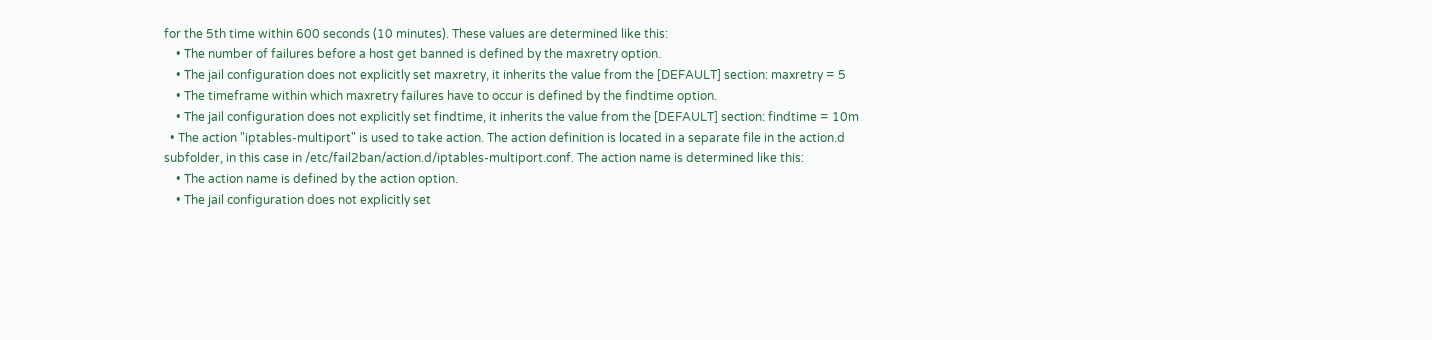for the 5th time within 600 seconds (10 minutes). These values are determined like this:
    • The number of failures before a host get banned is defined by the maxretry option.
    • The jail configuration does not explicitly set maxretry, it inherits the value from the [DEFAULT] section: maxretry = 5
    • The timeframe within which maxretry failures have to occur is defined by the findtime option.
    • The jail configuration does not explicitly set findtime, it inherits the value from the [DEFAULT] section: findtime = 10m
  • The action "iptables-multiport" is used to take action. The action definition is located in a separate file in the action.d subfolder, in this case in /etc/fail2ban/action.d/iptables-multiport.conf. The action name is determined like this:
    • The action name is defined by the action option.
    • The jail configuration does not explicitly set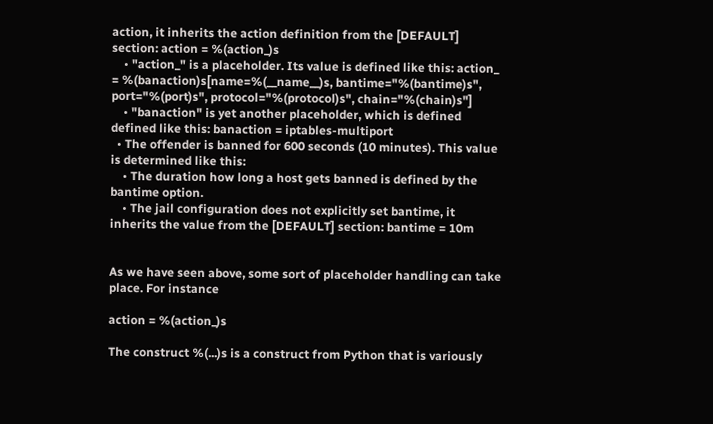action, it inherits the action definition from the [DEFAULT] section: action = %(action_)s
    • "action_" is a placeholder. Its value is defined like this: action_ = %(banaction)s[name=%(__name__)s, bantime="%(bantime)s", port="%(port)s", protocol="%(protocol)s", chain="%(chain)s"]
    • "banaction" is yet another placeholder, which is defined defined like this: banaction = iptables-multiport
  • The offender is banned for 600 seconds (10 minutes). This value is determined like this:
    • The duration how long a host gets banned is defined by the bantime option.
    • The jail configuration does not explicitly set bantime, it inherits the value from the [DEFAULT] section: bantime = 10m


As we have seen above, some sort of placeholder handling can take place. For instance

action = %(action_)s

The construct %(...)s is a construct from Python that is variously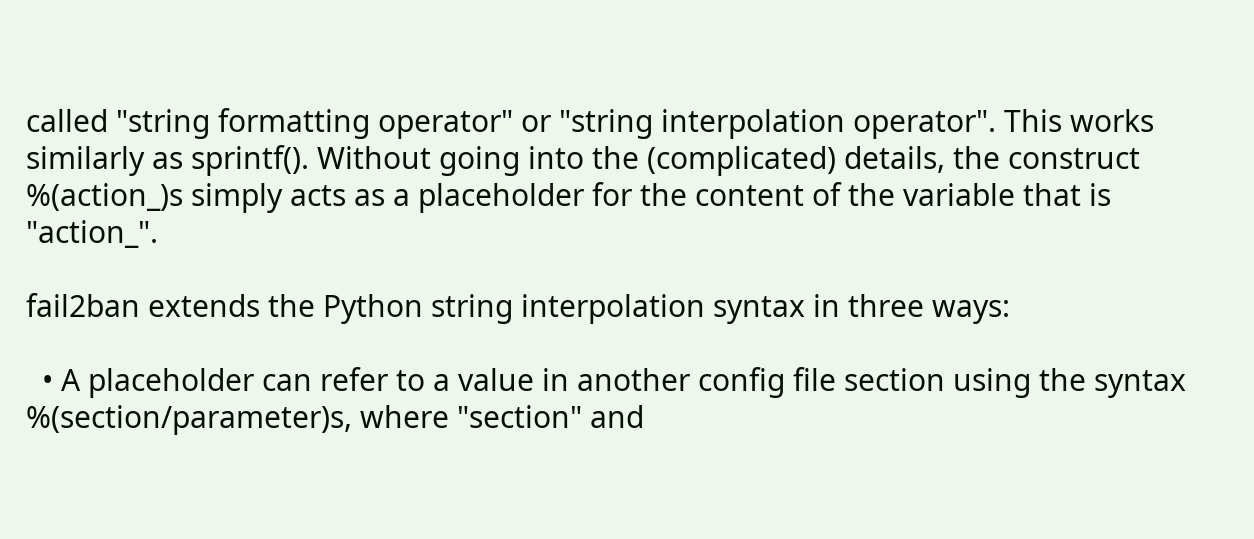called "string formatting operator" or "string interpolation operator". This works similarly as sprintf(). Without going into the (complicated) details, the construct %(action_)s simply acts as a placeholder for the content of the variable that is "action_".

fail2ban extends the Python string interpolation syntax in three ways:

  • A placeholder can refer to a value in another config file section using the syntax %(section/parameter)s, where "section" and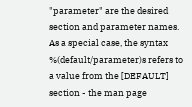"parameter" are the desired section and parameter names. As a special case, the syntax %(default/parameter)s refers to a value from the [DEFAULT] section - the man page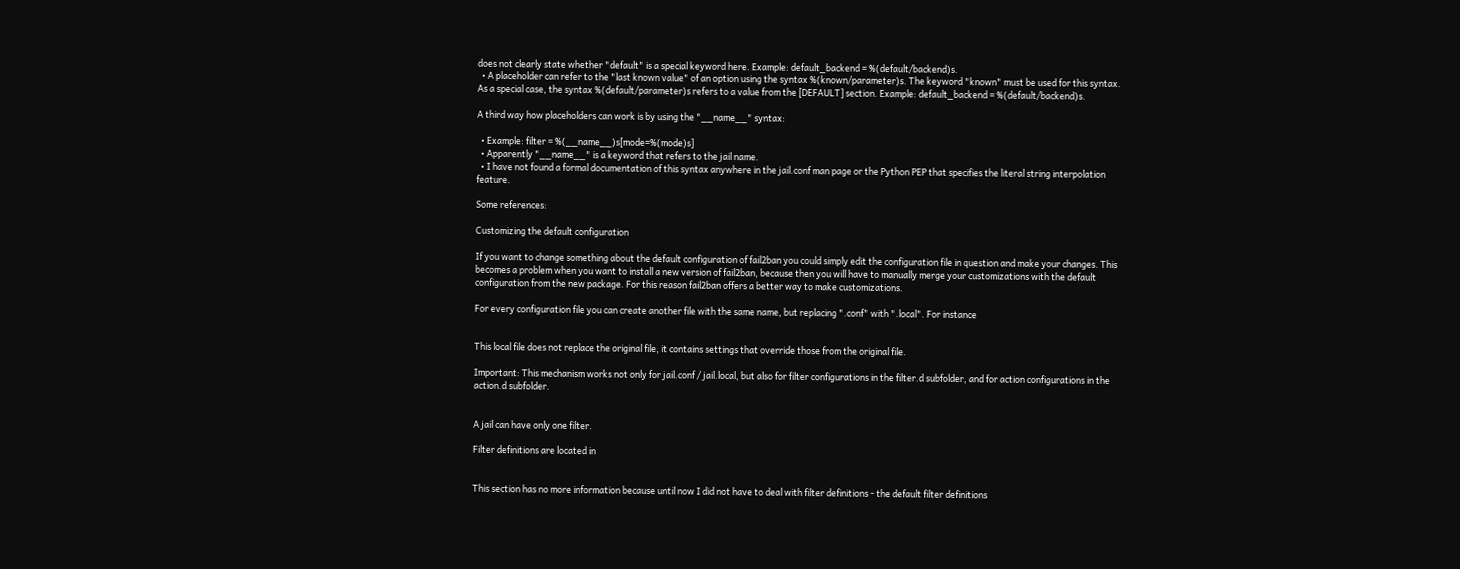does not clearly state whether "default" is a special keyword here. Example: default_backend = %(default/backend)s.
  • A placeholder can refer to the "last known value" of an option using the syntax %(known/parameter)s. The keyword "known" must be used for this syntax. As a special case, the syntax %(default/parameter)s refers to a value from the [DEFAULT] section. Example: default_backend = %(default/backend)s.

A third way how placeholders can work is by using the "__name__" syntax:

  • Example: filter = %(__name__)s[mode=%(mode)s]
  • Apparently "__name__" is a keyword that refers to the jail name.
  • I have not found a formal documentation of this syntax anywhere in the jail.conf man page or the Python PEP that specifies the literal string interpolation feature.

Some references:

Customizing the default configuration

If you want to change something about the default configuration of fail2ban you could simply edit the configuration file in question and make your changes. This becomes a problem when you want to install a new version of fail2ban, because then you will have to manually merge your customizations with the default configuration from the new package. For this reason fail2ban offers a better way to make customizations.

For every configuration file you can create another file with the same name, but replacing ".conf" with ".local". For instance


This local file does not replace the original file, it contains settings that override those from the original file.

Important: This mechanism works not only for jail.conf / jail.local, but also for filter configurations in the filter.d subfolder, and for action configurations in the action.d subfolder.


A jail can have only one filter.

Filter definitions are located in


This section has no more information because until now I did not have to deal with filter definitions - the default filter definitions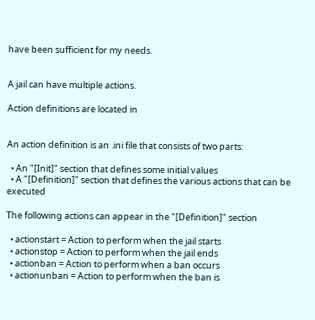have been sufficient for my needs.


A jail can have multiple actions.

Action definitions are located in


An action definition is an .ini file that consists of two parts:

  • An "[Init]" section that defines some initial values
  • A "[Definition]" section that defines the various actions that can be executed

The following actions can appear in the "[Definition]" section

  • actionstart = Action to perform when the jail starts
  • actionstop = Action to perform when the jail ends
  • actionban = Action to perform when a ban occurs
  • actionunban = Action to perform when the ban is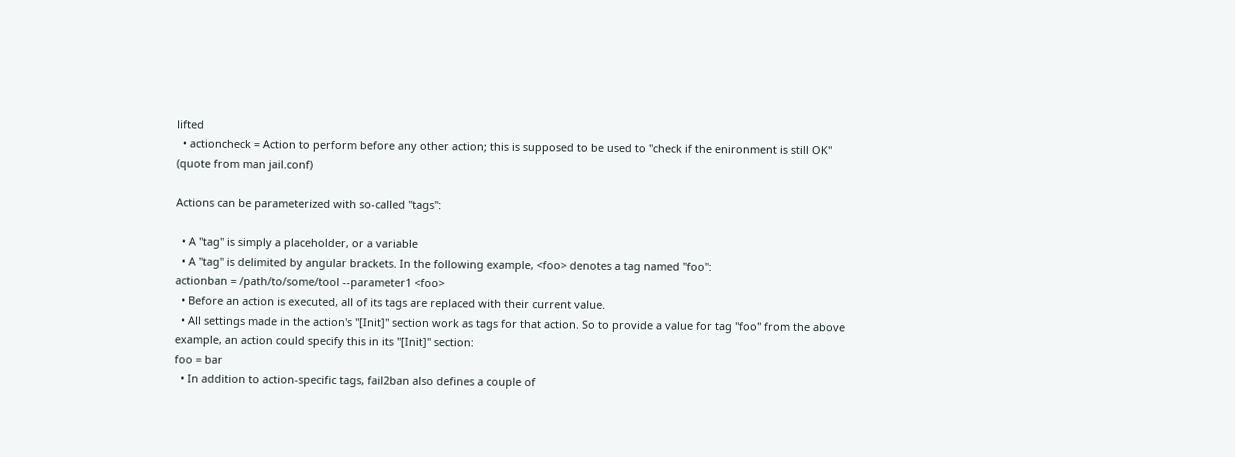lifted
  • actioncheck = Action to perform before any other action; this is supposed to be used to "check if the enironment is still OK" (quote from man jail.conf)

Actions can be parameterized with so-called "tags":

  • A "tag" is simply a placeholder, or a variable
  • A "tag" is delimited by angular brackets. In the following example, <foo> denotes a tag named "foo":
actionban = /path/to/some/tool --parameter1 <foo>
  • Before an action is executed, all of its tags are replaced with their current value.
  • All settings made in the action's "[Init]" section work as tags for that action. So to provide a value for tag "foo" from the above example, an action could specify this in its "[Init]" section:
foo = bar
  • In addition to action-specific tags, fail2ban also defines a couple of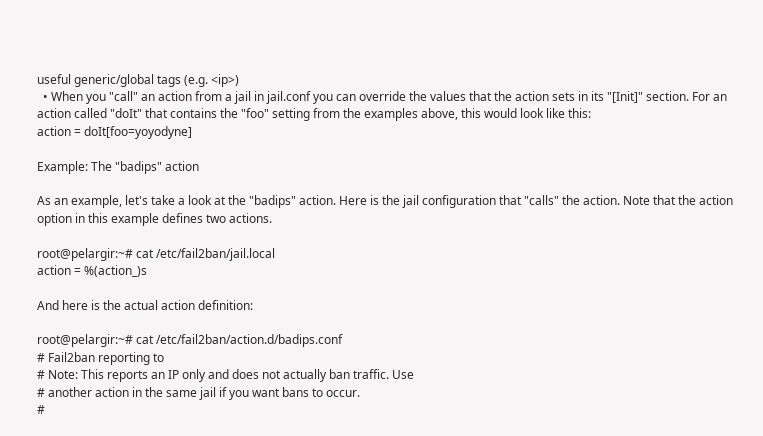useful generic/global tags (e.g. <ip>)
  • When you "call" an action from a jail in jail.conf you can override the values that the action sets in its "[Init]" section. For an action called "doIt" that contains the "foo" setting from the examples above, this would look like this:
action = doIt[foo=yoyodyne]

Example: The "badips" action

As an example, let's take a look at the "badips" action. Here is the jail configuration that "calls" the action. Note that the action option in this example defines two actions.

root@pelargir:~# cat /etc/fail2ban/jail.local
action = %(action_)s

And here is the actual action definition:

root@pelargir:~# cat /etc/fail2ban/action.d/badips.conf
# Fail2ban reporting to
# Note: This reports an IP only and does not actually ban traffic. Use
# another action in the same jail if you want bans to occur.
#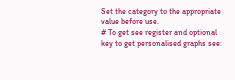Set the category to the appropriate value before use.
# To get see register and optional key to get personalised graphs see: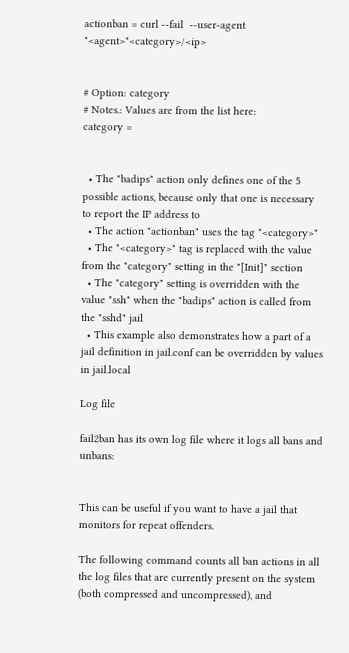actionban = curl --fail  --user-agent "<agent>"<category>/<ip>


# Option: category
# Notes.: Values are from the list here:
category =


  • The "badips" action only defines one of the 5 possible actions, because only that one is necessary to report the IP address to
  • The action "actionban" uses the tag "<category>"
  • The "<category>" tag is replaced with the value from the "category" setting in the "[Init]" section
  • The "category" setting is overridden with the value "ssh" when the "badips" action is called from the "sshd" jail
  • This example also demonstrates how a part of a jail definition in jail.conf can be overridden by values in jail.local

Log file

fail2ban has its own log file where it logs all bans and unbans:


This can be useful if you want to have a jail that monitors for repeat offenders.

The following command counts all ban actions in all the log files that are currently present on the system (both compressed and uncompressed), and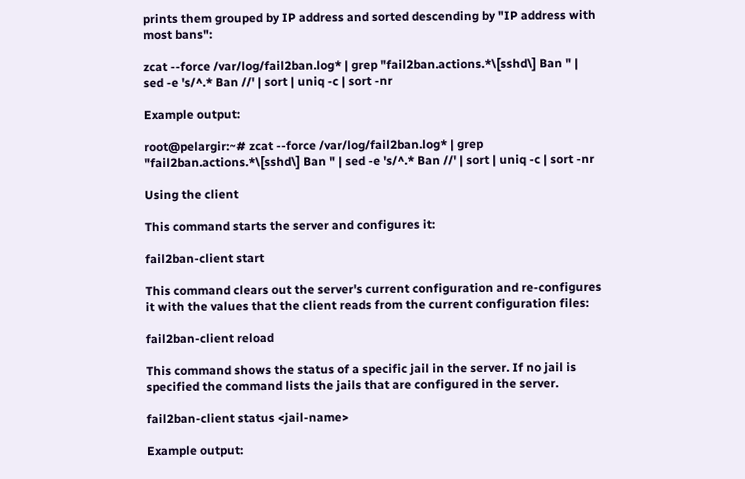prints them grouped by IP address and sorted descending by "IP address with most bans":

zcat --force /var/log/fail2ban.log* | grep "fail2ban.actions.*\[sshd\] Ban " | sed -e 's/^.* Ban //' | sort | uniq -c | sort -nr

Example output:

root@pelargir:~# zcat --force /var/log/fail2ban.log* | grep "fail2ban.actions.*\[sshd\] Ban " | sed -e 's/^.* Ban //' | sort | uniq -c | sort -nr

Using the client

This command starts the server and configures it:

fail2ban-client start

This command clears out the server's current configuration and re-configures it with the values that the client reads from the current configuration files:

fail2ban-client reload

This command shows the status of a specific jail in the server. If no jail is specified the command lists the jails that are configured in the server.

fail2ban-client status <jail-name>

Example output: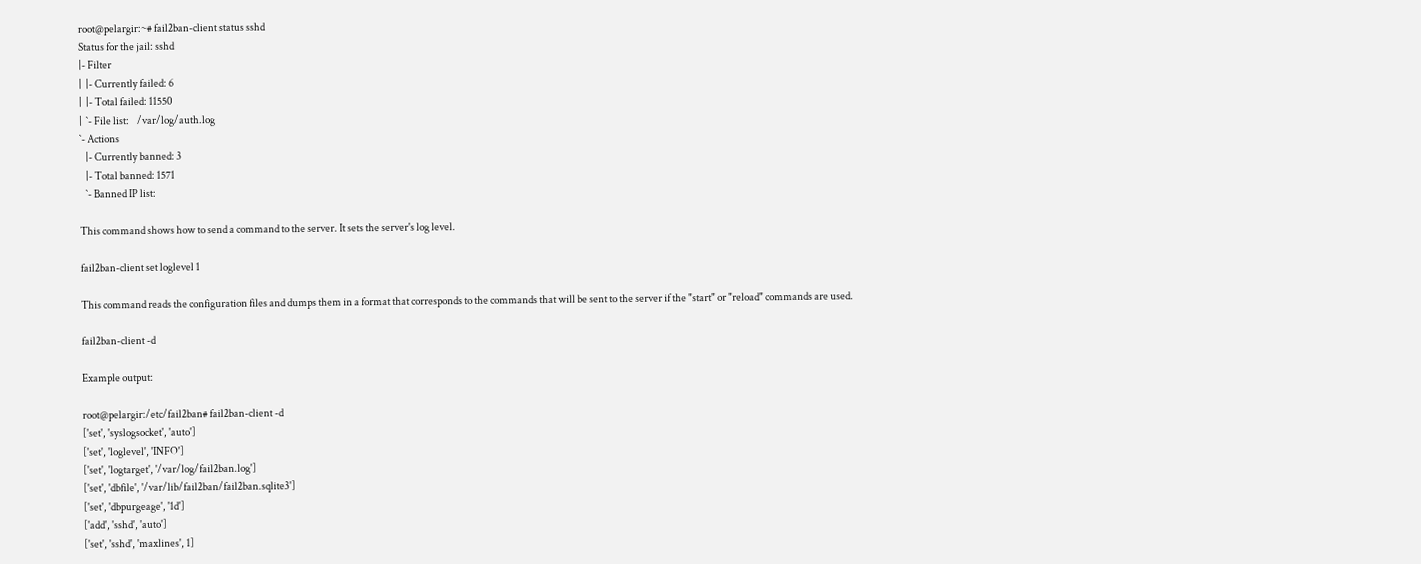root@pelargir:~# fail2ban-client status sshd
Status for the jail: sshd
|- Filter
|  |- Currently failed: 6
|  |- Total failed: 11550
|  `- File list:    /var/log/auth.log
`- Actions
   |- Currently banned: 3
   |- Total banned: 1571
   `- Banned IP list:

This command shows how to send a command to the server. It sets the server's log level.

fail2ban-client set loglevel 1

This command reads the configuration files and dumps them in a format that corresponds to the commands that will be sent to the server if the "start" or "reload" commands are used.

fail2ban-client -d

Example output:

root@pelargir:/etc/fail2ban# fail2ban-client -d
['set', 'syslogsocket', 'auto']
['set', 'loglevel', 'INFO']
['set', 'logtarget', '/var/log/fail2ban.log']
['set', 'dbfile', '/var/lib/fail2ban/fail2ban.sqlite3']
['set', 'dbpurgeage', '1d']
['add', 'sshd', 'auto']
['set', 'sshd', 'maxlines', 1]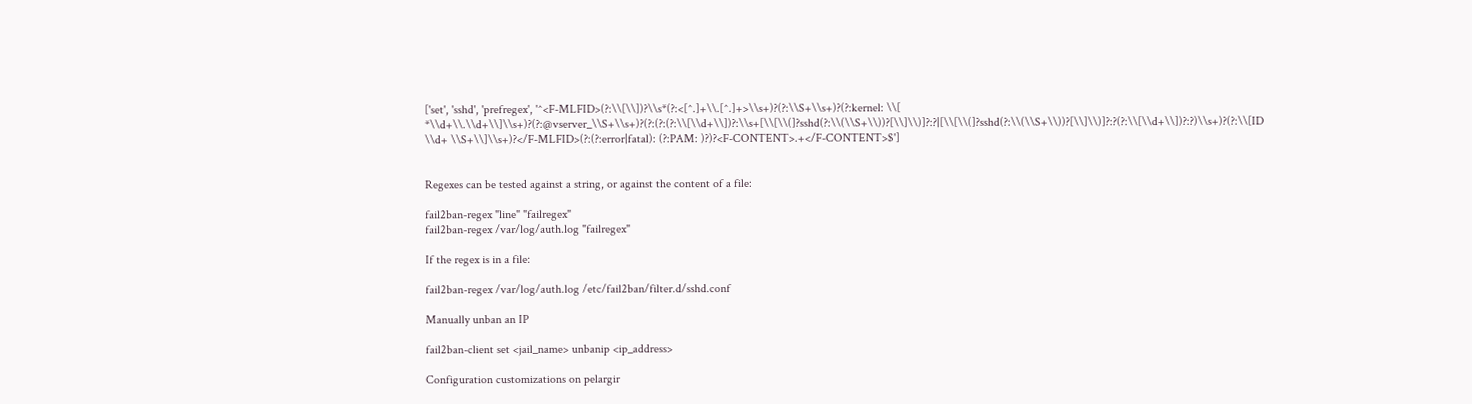['set', 'sshd', 'prefregex', '^<F-MLFID>(?:\\[\\])?\\s*(?:<[^.]+\\.[^.]+>\\s+)?(?:\\S+\\s+)?(?:kernel: \\[ *\\d+\\.\\d+\\]\\s+)?(?:@vserver_\\S+\\s+)?(?:(?:(?:\\[\\d+\\])?:\\s+[\\[\\(]?sshd(?:\\(\\S+\\))?[\\]\\)]?:?|[\\[\\(]?sshd(?:\\(\\S+\\))?[\\]\\)]?:?(?:\\[\\d+\\])?:?)\\s+)?(?:\\[ID \\d+ \\S+\\]\\s+)?</F-MLFID>(?:(?:error|fatal): (?:PAM: )?)?<F-CONTENT>.+</F-CONTENT>$']


Regexes can be tested against a string, or against the content of a file:

fail2ban-regex "line" "failregex"
fail2ban-regex /var/log/auth.log "failregex"

If the regex is in a file:

fail2ban-regex /var/log/auth.log /etc/fail2ban/filter.d/sshd.conf

Manually unban an IP

fail2ban-client set <jail_name> unbanip <ip_address>

Configuration customizations on pelargir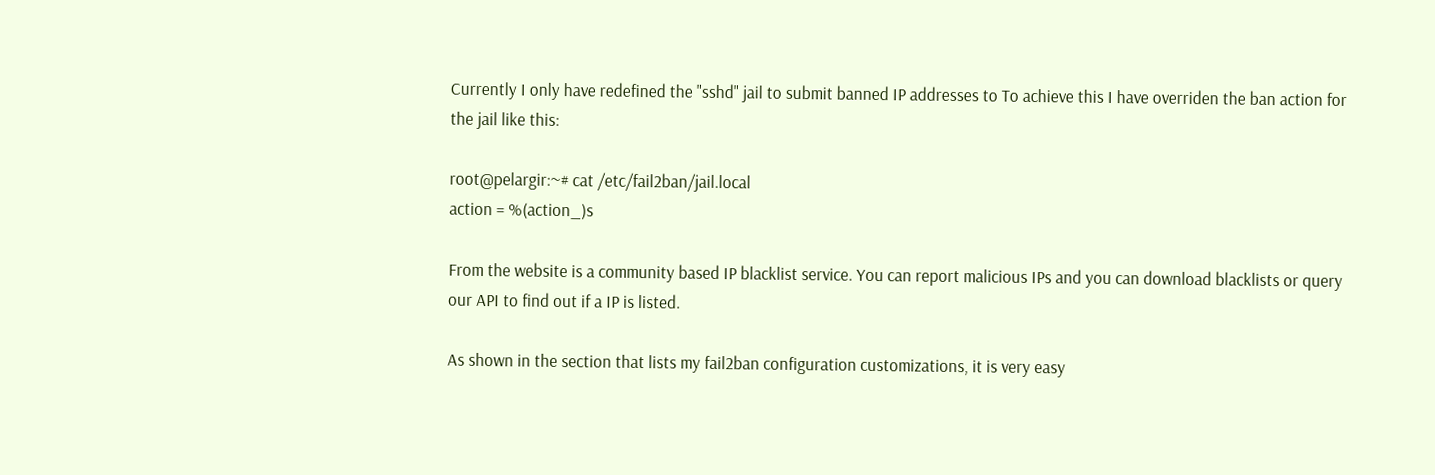Currently I only have redefined the "sshd" jail to submit banned IP addresses to To achieve this I have overriden the ban action for the jail like this:

root@pelargir:~# cat /etc/fail2ban/jail.local
action = %(action_)s

From the website is a community based IP blacklist service. You can report malicious IPs and you can download blacklists or query our API to find out if a IP is listed.

As shown in the section that lists my fail2ban configuration customizations, it is very easy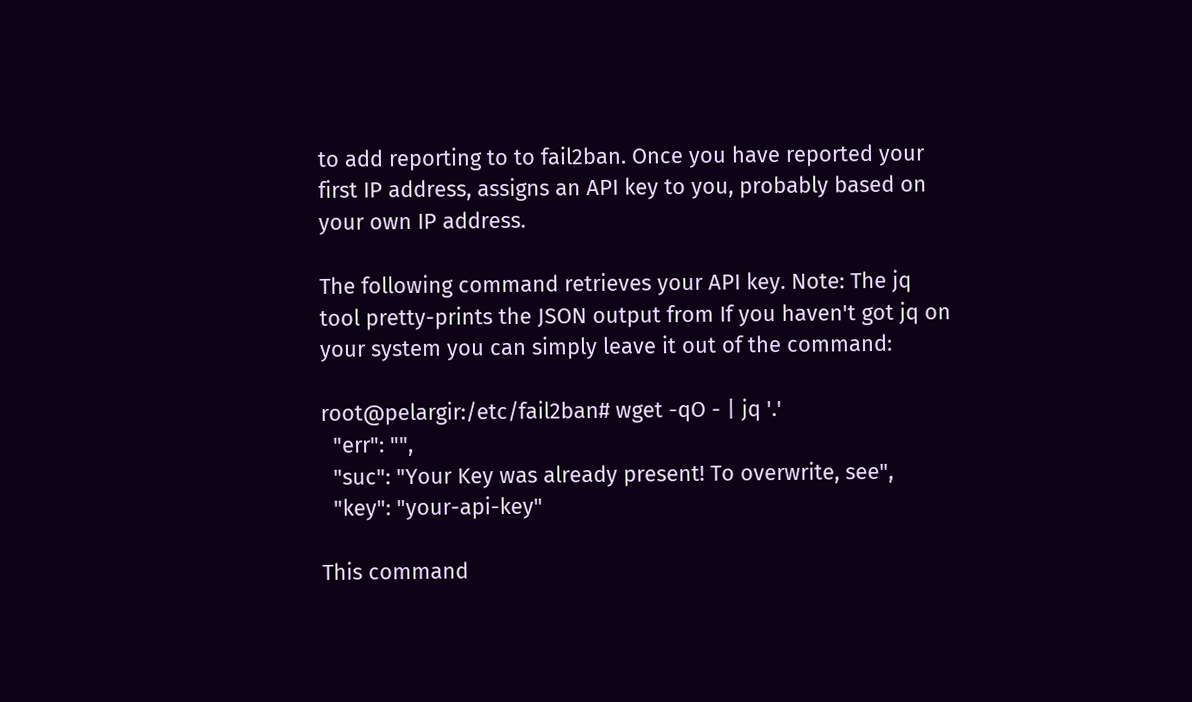to add reporting to to fail2ban. Once you have reported your first IP address, assigns an API key to you, probably based on your own IP address.

The following command retrieves your API key. Note: The jq tool pretty-prints the JSON output from If you haven't got jq on your system you can simply leave it out of the command:

root@pelargir:/etc/fail2ban# wget -qO - | jq '.'
  "err": "",
  "suc": "Your Key was already present! To overwrite, see",
  "key": "your-api-key"

This command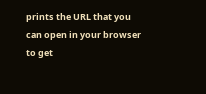prints the URL that you can open in your browser to get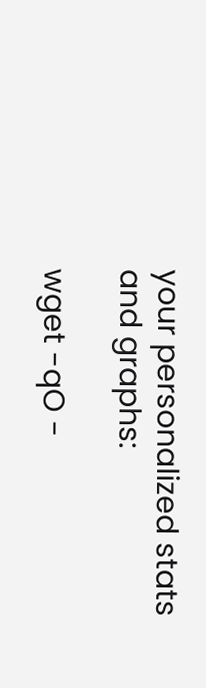your personalized stats and graphs:

wget -qO -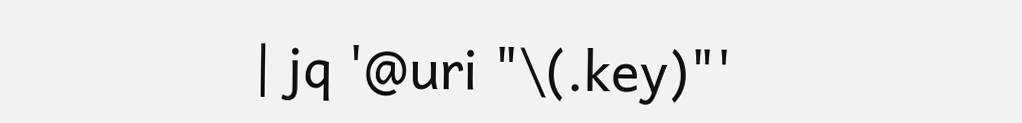| jq '@uri "\(.key)"'